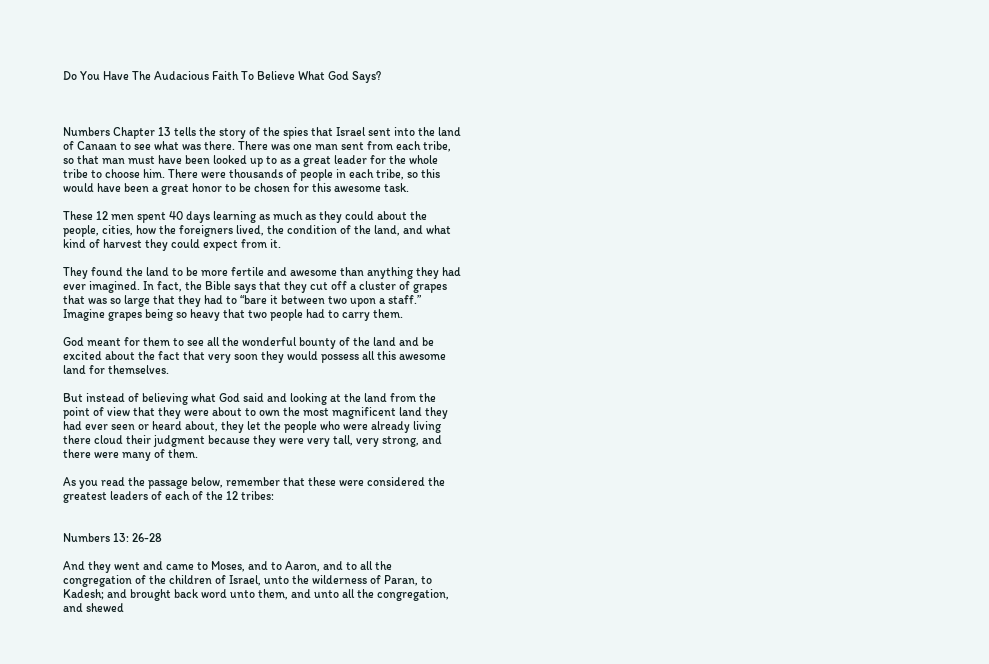Do You Have The Audacious Faith To Believe What God Says?



Numbers Chapter 13 tells the story of the spies that Israel sent into the land of Canaan to see what was there. There was one man sent from each tribe, so that man must have been looked up to as a great leader for the whole tribe to choose him. There were thousands of people in each tribe, so this would have been a great honor to be chosen for this awesome task.

These 12 men spent 40 days learning as much as they could about the people, cities, how the foreigners lived, the condition of the land, and what kind of harvest they could expect from it.

They found the land to be more fertile and awesome than anything they had ever imagined. In fact, the Bible says that they cut off a cluster of grapes that was so large that they had to “bare it between two upon a staff.” Imagine grapes being so heavy that two people had to carry them.

God meant for them to see all the wonderful bounty of the land and be excited about the fact that very soon they would possess all this awesome land for themselves.

But instead of believing what God said and looking at the land from the point of view that they were about to own the most magnificent land they had ever seen or heard about, they let the people who were already living there cloud their judgment because they were very tall, very strong, and there were many of them.

As you read the passage below, remember that these were considered the greatest leaders of each of the 12 tribes:


Numbers 13: 26-28

And they went and came to Moses, and to Aaron, and to all the congregation of the children of Israel, unto the wilderness of Paran, to Kadesh; and brought back word unto them, and unto all the congregation, and shewed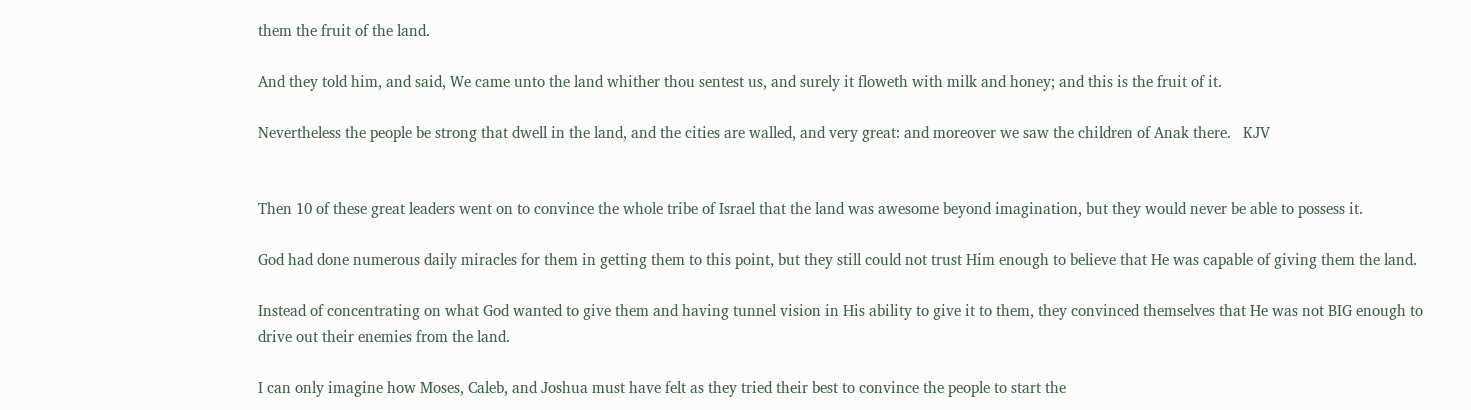them the fruit of the land.

And they told him, and said, We came unto the land whither thou sentest us, and surely it floweth with milk and honey; and this is the fruit of it.

Nevertheless the people be strong that dwell in the land, and the cities are walled, and very great: and moreover we saw the children of Anak there.   KJV


Then 10 of these great leaders went on to convince the whole tribe of Israel that the land was awesome beyond imagination, but they would never be able to possess it.

God had done numerous daily miracles for them in getting them to this point, but they still could not trust Him enough to believe that He was capable of giving them the land.

Instead of concentrating on what God wanted to give them and having tunnel vision in His ability to give it to them, they convinced themselves that He was not BIG enough to drive out their enemies from the land.

I can only imagine how Moses, Caleb, and Joshua must have felt as they tried their best to convince the people to start the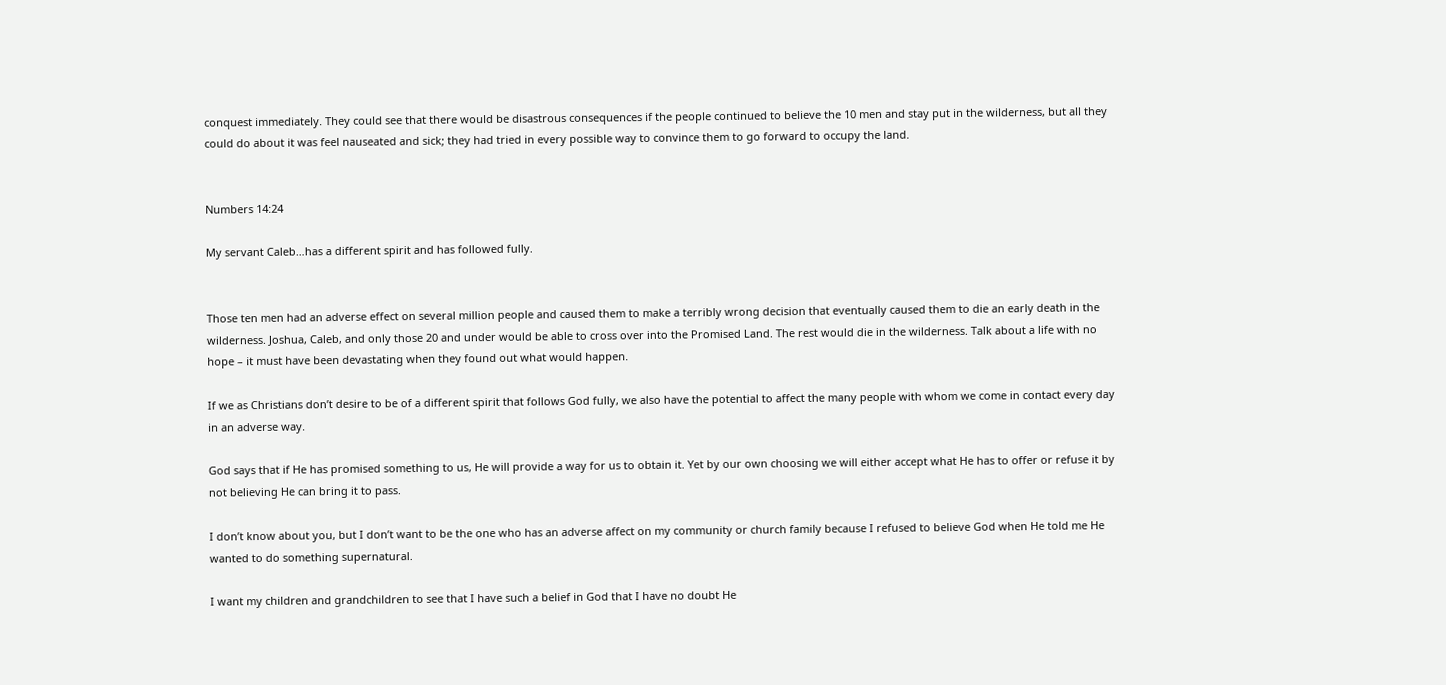conquest immediately. They could see that there would be disastrous consequences if the people continued to believe the 10 men and stay put in the wilderness, but all they could do about it was feel nauseated and sick; they had tried in every possible way to convince them to go forward to occupy the land.


Numbers 14:24

My servant Caleb…has a different spirit and has followed fully.


Those ten men had an adverse effect on several million people and caused them to make a terribly wrong decision that eventually caused them to die an early death in the wilderness. Joshua, Caleb, and only those 20 and under would be able to cross over into the Promised Land. The rest would die in the wilderness. Talk about a life with no hope – it must have been devastating when they found out what would happen.

If we as Christians don’t desire to be of a different spirit that follows God fully, we also have the potential to affect the many people with whom we come in contact every day in an adverse way.

God says that if He has promised something to us, He will provide a way for us to obtain it. Yet by our own choosing we will either accept what He has to offer or refuse it by not believing He can bring it to pass.

I don’t know about you, but I don’t want to be the one who has an adverse affect on my community or church family because I refused to believe God when He told me He wanted to do something supernatural.

I want my children and grandchildren to see that I have such a belief in God that I have no doubt He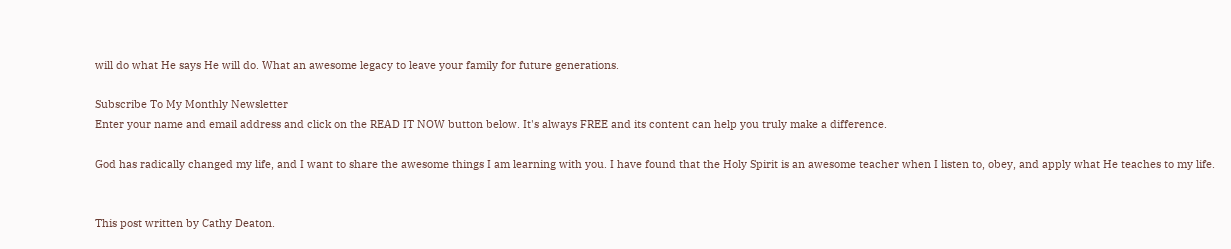will do what He says He will do. What an awesome legacy to leave your family for future generations.

Subscribe To My Monthly Newsletter
Enter your name and email address and click on the READ IT NOW button below. It's always FREE and its content can help you truly make a difference.

God has radically changed my life, and I want to share the awesome things I am learning with you. I have found that the Holy Spirit is an awesome teacher when I listen to, obey, and apply what He teaches to my life.


This post written by Cathy Deaton.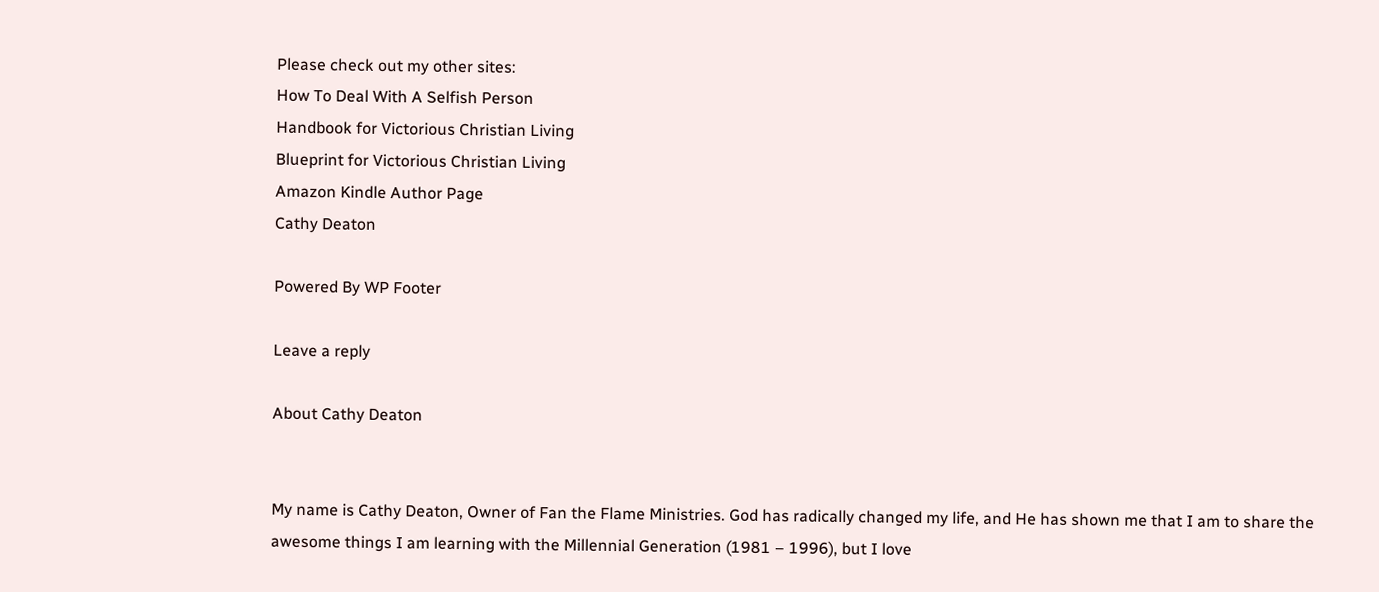Please check out my other sites:
How To Deal With A Selfish Person
Handbook for Victorious Christian Living
Blueprint for Victorious Christian Living
Amazon Kindle Author Page
Cathy Deaton

Powered By WP Footer

Leave a reply

About Cathy Deaton


My name is Cathy Deaton, Owner of Fan the Flame Ministries. God has radically changed my life, and He has shown me that I am to share the awesome things I am learning with the Millennial Generation (1981 – 1996), but I love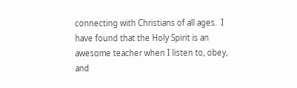connecting with Christians of all ages.  I have found that the Holy Spirit is an awesome teacher when I listen to, obey, and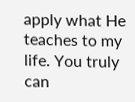apply what He teaches to my life. You truly can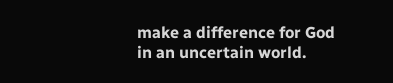make a difference for God in an uncertain world.